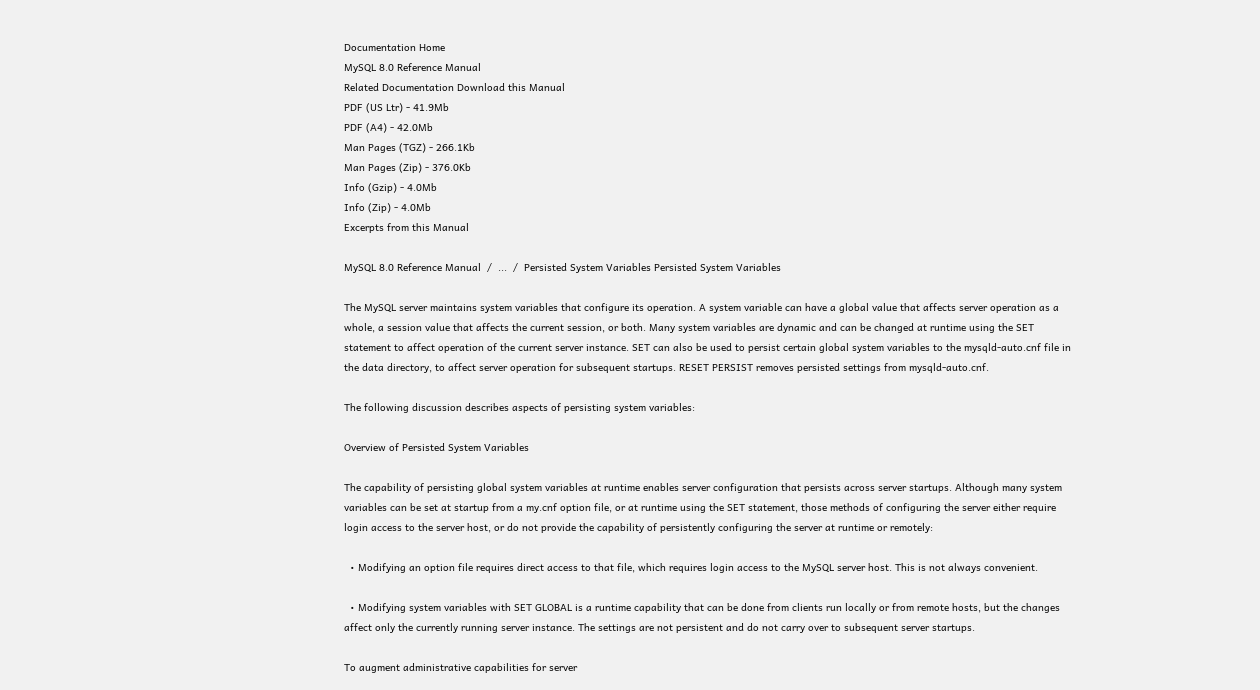Documentation Home
MySQL 8.0 Reference Manual
Related Documentation Download this Manual
PDF (US Ltr) - 41.9Mb
PDF (A4) - 42.0Mb
Man Pages (TGZ) - 266.1Kb
Man Pages (Zip) - 376.0Kb
Info (Gzip) - 4.0Mb
Info (Zip) - 4.0Mb
Excerpts from this Manual

MySQL 8.0 Reference Manual  /  ...  /  Persisted System Variables Persisted System Variables

The MySQL server maintains system variables that configure its operation. A system variable can have a global value that affects server operation as a whole, a session value that affects the current session, or both. Many system variables are dynamic and can be changed at runtime using the SET statement to affect operation of the current server instance. SET can also be used to persist certain global system variables to the mysqld-auto.cnf file in the data directory, to affect server operation for subsequent startups. RESET PERSIST removes persisted settings from mysqld-auto.cnf.

The following discussion describes aspects of persisting system variables:

Overview of Persisted System Variables

The capability of persisting global system variables at runtime enables server configuration that persists across server startups. Although many system variables can be set at startup from a my.cnf option file, or at runtime using the SET statement, those methods of configuring the server either require login access to the server host, or do not provide the capability of persistently configuring the server at runtime or remotely:

  • Modifying an option file requires direct access to that file, which requires login access to the MySQL server host. This is not always convenient.

  • Modifying system variables with SET GLOBAL is a runtime capability that can be done from clients run locally or from remote hosts, but the changes affect only the currently running server instance. The settings are not persistent and do not carry over to subsequent server startups.

To augment administrative capabilities for server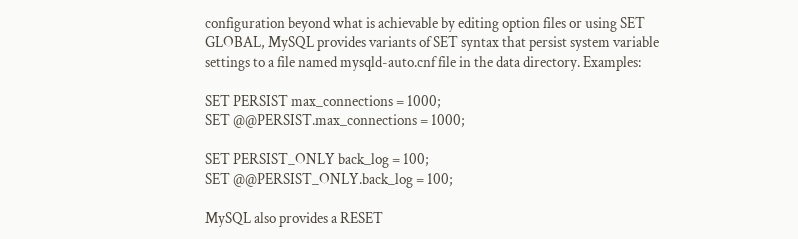configuration beyond what is achievable by editing option files or using SET GLOBAL, MySQL provides variants of SET syntax that persist system variable settings to a file named mysqld-auto.cnf file in the data directory. Examples:

SET PERSIST max_connections = 1000;
SET @@PERSIST.max_connections = 1000;

SET PERSIST_ONLY back_log = 100;
SET @@PERSIST_ONLY.back_log = 100;

MySQL also provides a RESET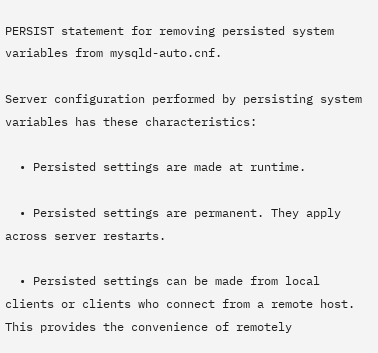PERSIST statement for removing persisted system variables from mysqld-auto.cnf.

Server configuration performed by persisting system variables has these characteristics:

  • Persisted settings are made at runtime.

  • Persisted settings are permanent. They apply across server restarts.

  • Persisted settings can be made from local clients or clients who connect from a remote host. This provides the convenience of remotely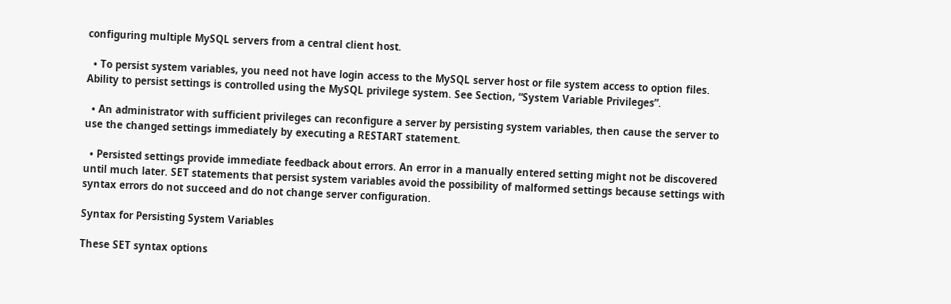configuring multiple MySQL servers from a central client host.

  • To persist system variables, you need not have login access to the MySQL server host or file system access to option files. Ability to persist settings is controlled using the MySQL privilege system. See Section, “System Variable Privileges”.

  • An administrator with sufficient privileges can reconfigure a server by persisting system variables, then cause the server to use the changed settings immediately by executing a RESTART statement.

  • Persisted settings provide immediate feedback about errors. An error in a manually entered setting might not be discovered until much later. SET statements that persist system variables avoid the possibility of malformed settings because settings with syntax errors do not succeed and do not change server configuration.

Syntax for Persisting System Variables

These SET syntax options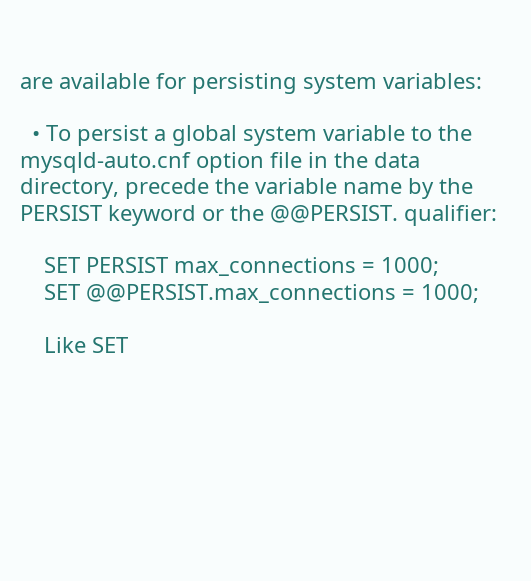are available for persisting system variables:

  • To persist a global system variable to the mysqld-auto.cnf option file in the data directory, precede the variable name by the PERSIST keyword or the @@PERSIST. qualifier:

    SET PERSIST max_connections = 1000;
    SET @@PERSIST.max_connections = 1000;

    Like SET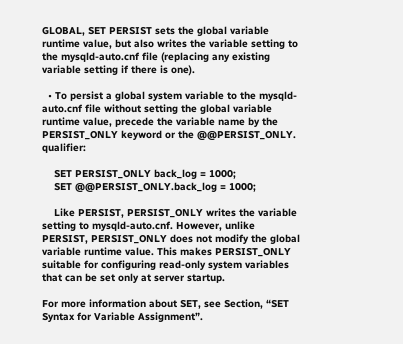GLOBAL, SET PERSIST sets the global variable runtime value, but also writes the variable setting to the mysqld-auto.cnf file (replacing any existing variable setting if there is one).

  • To persist a global system variable to the mysqld-auto.cnf file without setting the global variable runtime value, precede the variable name by the PERSIST_ONLY keyword or the @@PERSIST_ONLY. qualifier:

    SET PERSIST_ONLY back_log = 1000;
    SET @@PERSIST_ONLY.back_log = 1000;

    Like PERSIST, PERSIST_ONLY writes the variable setting to mysqld-auto.cnf. However, unlike PERSIST, PERSIST_ONLY does not modify the global variable runtime value. This makes PERSIST_ONLY suitable for configuring read-only system variables that can be set only at server startup.

For more information about SET, see Section, “SET Syntax for Variable Assignment”.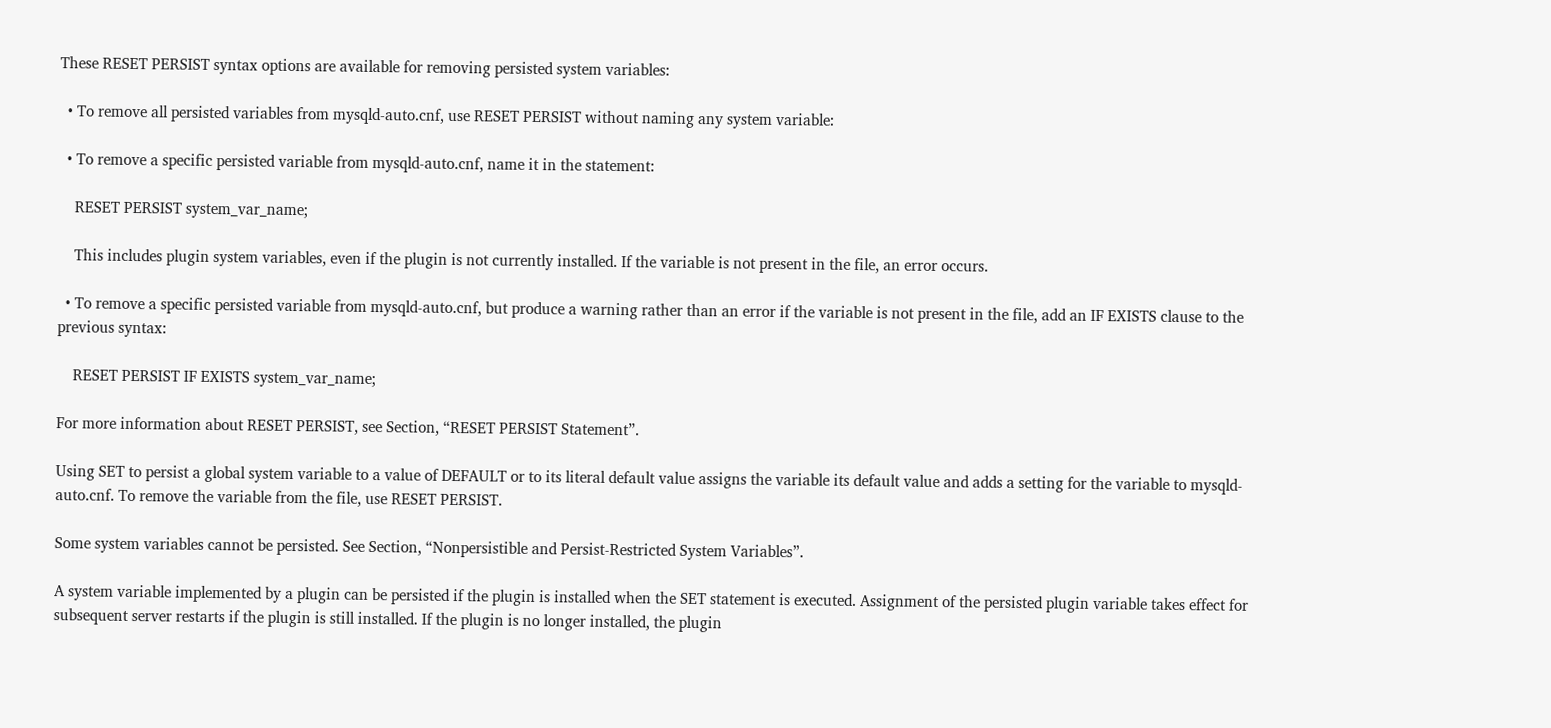These RESET PERSIST syntax options are available for removing persisted system variables:

  • To remove all persisted variables from mysqld-auto.cnf, use RESET PERSIST without naming any system variable:

  • To remove a specific persisted variable from mysqld-auto.cnf, name it in the statement:

    RESET PERSIST system_var_name;

    This includes plugin system variables, even if the plugin is not currently installed. If the variable is not present in the file, an error occurs.

  • To remove a specific persisted variable from mysqld-auto.cnf, but produce a warning rather than an error if the variable is not present in the file, add an IF EXISTS clause to the previous syntax:

    RESET PERSIST IF EXISTS system_var_name;

For more information about RESET PERSIST, see Section, “RESET PERSIST Statement”.

Using SET to persist a global system variable to a value of DEFAULT or to its literal default value assigns the variable its default value and adds a setting for the variable to mysqld-auto.cnf. To remove the variable from the file, use RESET PERSIST.

Some system variables cannot be persisted. See Section, “Nonpersistible and Persist-Restricted System Variables”.

A system variable implemented by a plugin can be persisted if the plugin is installed when the SET statement is executed. Assignment of the persisted plugin variable takes effect for subsequent server restarts if the plugin is still installed. If the plugin is no longer installed, the plugin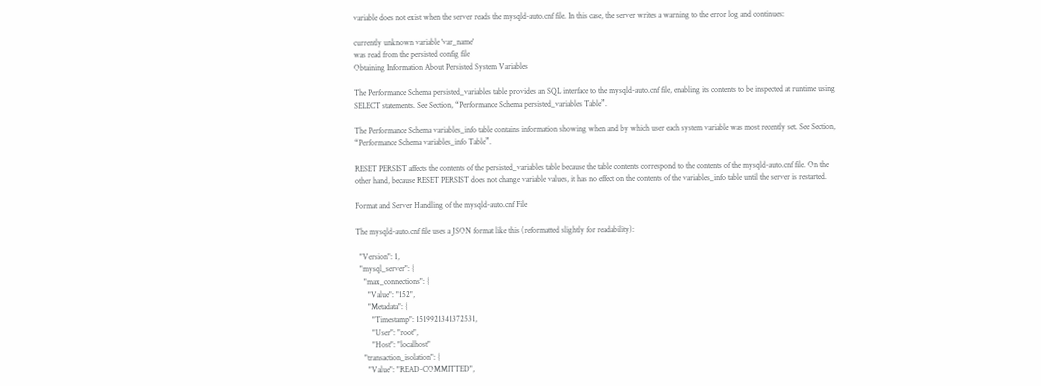variable does not exist when the server reads the mysqld-auto.cnf file. In this case, the server writes a warning to the error log and continues:

currently unknown variable 'var_name'
was read from the persisted config file
Obtaining Information About Persisted System Variables

The Performance Schema persisted_variables table provides an SQL interface to the mysqld-auto.cnf file, enabling its contents to be inspected at runtime using SELECT statements. See Section, “Performance Schema persisted_variables Table”.

The Performance Schema variables_info table contains information showing when and by which user each system variable was most recently set. See Section, “Performance Schema variables_info Table”.

RESET PERSIST affects the contents of the persisted_variables table because the table contents correspond to the contents of the mysqld-auto.cnf file. On the other hand, because RESET PERSIST does not change variable values, it has no effect on the contents of the variables_info table until the server is restarted.

Format and Server Handling of the mysqld-auto.cnf File

The mysqld-auto.cnf file uses a JSON format like this (reformatted slightly for readability):

  "Version": 1,
  "mysql_server": {
    "max_connections": {
      "Value": "152",
      "Metadata": {
        "Timestamp": 1519921341372531,
        "User": "root",
        "Host": "localhost"
    "transaction_isolation": {
      "Value": "READ-COMMITTED",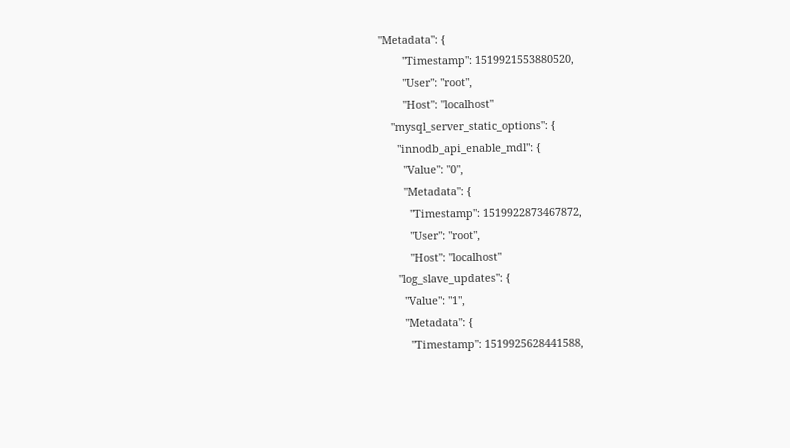"Metadata": {
        "Timestamp": 1519921553880520,
        "User": "root",
        "Host": "localhost"
    "mysql_server_static_options": {
      "innodb_api_enable_mdl": {
        "Value": "0",
        "Metadata": {
          "Timestamp": 1519922873467872,
          "User": "root",
          "Host": "localhost"
      "log_slave_updates": {
        "Value": "1",
        "Metadata": {
          "Timestamp": 1519925628441588,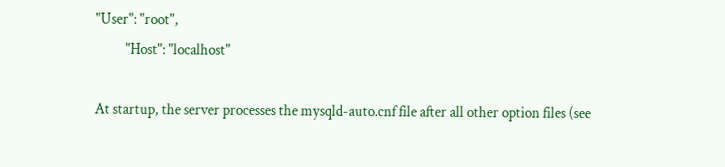"User": "root",
          "Host": "localhost"

At startup, the server processes the mysqld-auto.cnf file after all other option files (see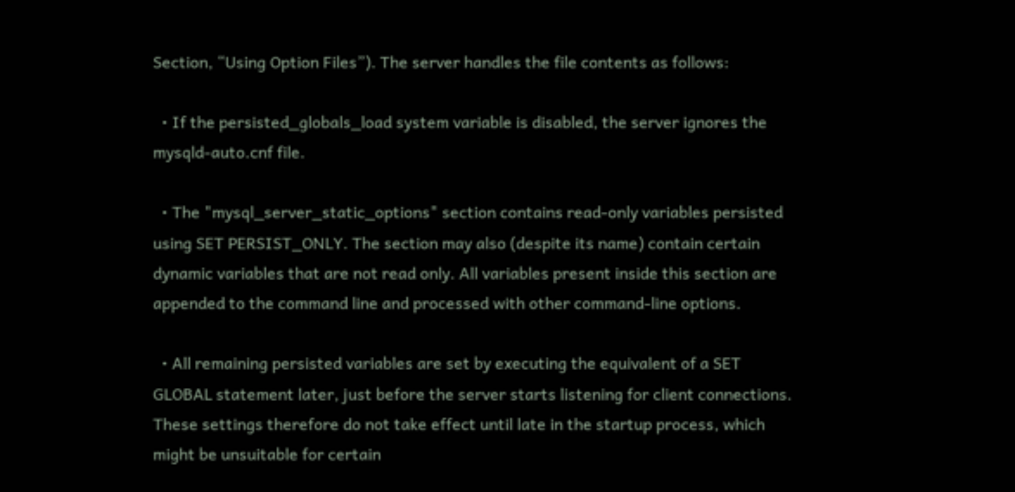Section, “Using Option Files”). The server handles the file contents as follows:

  • If the persisted_globals_load system variable is disabled, the server ignores the mysqld-auto.cnf file.

  • The "mysql_server_static_options" section contains read-only variables persisted using SET PERSIST_ONLY. The section may also (despite its name) contain certain dynamic variables that are not read only. All variables present inside this section are appended to the command line and processed with other command-line options.

  • All remaining persisted variables are set by executing the equivalent of a SET GLOBAL statement later, just before the server starts listening for client connections. These settings therefore do not take effect until late in the startup process, which might be unsuitable for certain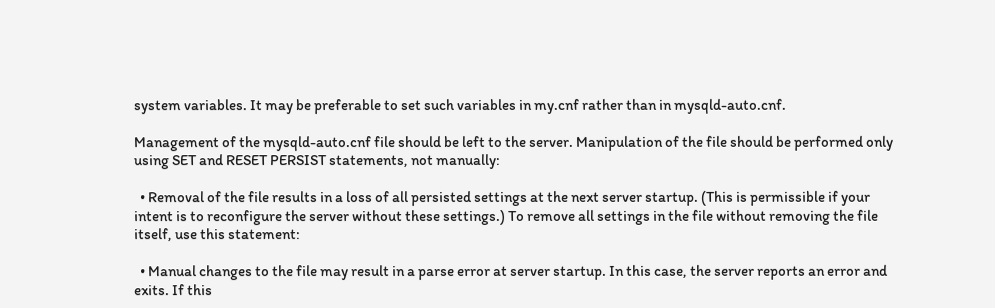system variables. It may be preferable to set such variables in my.cnf rather than in mysqld-auto.cnf.

Management of the mysqld-auto.cnf file should be left to the server. Manipulation of the file should be performed only using SET and RESET PERSIST statements, not manually:

  • Removal of the file results in a loss of all persisted settings at the next server startup. (This is permissible if your intent is to reconfigure the server without these settings.) To remove all settings in the file without removing the file itself, use this statement:

  • Manual changes to the file may result in a parse error at server startup. In this case, the server reports an error and exits. If this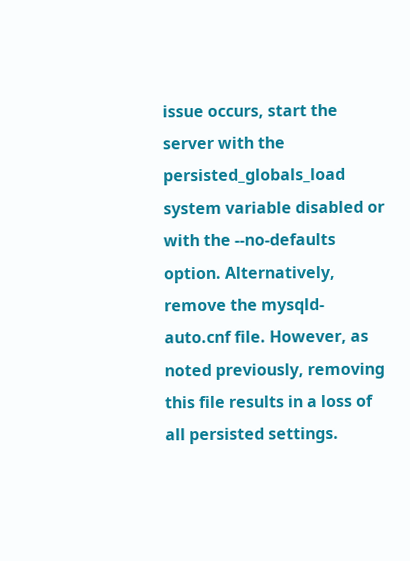issue occurs, start the server with the persisted_globals_load system variable disabled or with the --no-defaults option. Alternatively, remove the mysqld-auto.cnf file. However, as noted previously, removing this file results in a loss of all persisted settings.